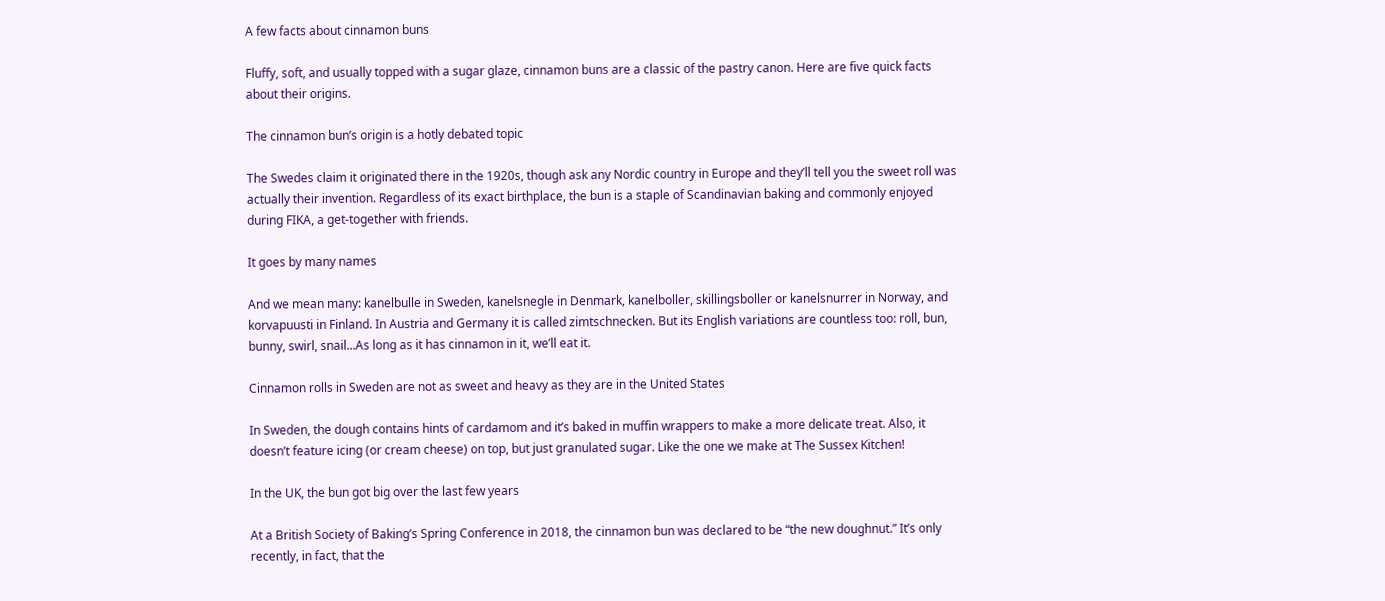A few facts about cinnamon buns

Fluffy, soft, and usually topped with a sugar glaze, cinnamon buns are a classic of the pastry canon. Here are five quick facts about their origins.

The cinnamon bun’s origin is a hotly debated topic

The Swedes claim it originated there in the 1920s, though ask any Nordic country in Europe and they’ll tell you the sweet roll was actually their invention. Regardless of its exact birthplace, the bun is a staple of Scandinavian baking and commonly enjoyed during FIKA, a get-together with friends.

It goes by many names

And we mean many: kanelbulle in Sweden, kanelsnegle in Denmark, kanelboller, skillingsboller or kanelsnurrer in Norway, and korvapuusti in Finland. In Austria and Germany it is called zimtschnecken. But its English variations are countless too: roll, bun, bunny, swirl, snail...As long as it has cinnamon in it, we’ll eat it.

Cinnamon rolls in Sweden are not as sweet and heavy as they are in the United States

In Sweden, the dough contains hints of cardamom and it’s baked in muffin wrappers to make a more delicate treat. Also, it doesn’t feature icing (or cream cheese) on top, but just granulated sugar. Like the one we make at The Sussex Kitchen!

In the UK, the bun got big over the last few years

At a British Society of Baking’s Spring Conference in 2018, the cinnamon bun was declared to be “the new doughnut.” It’s only recently, in fact, that the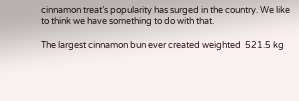cinnamon treat’s popularity has surged in the country. We like to think we have something to do with that.

The largest cinnamon bun ever created weighted  521.5 kg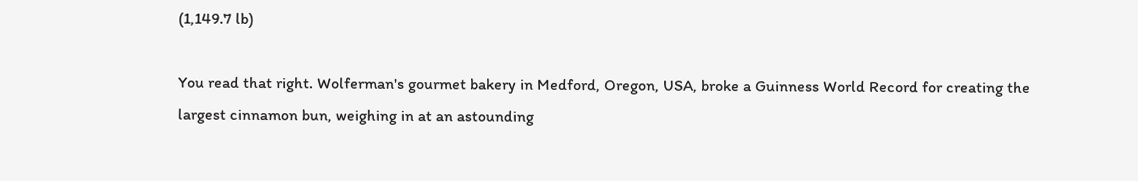(1,149.7 lb)

You read that right. Wolferman's gourmet bakery in Medford, Oregon, USA, broke a Guinness World Record for creating the largest cinnamon bun, weighing in at an astounding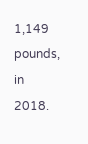1,149 pounds, in 2018.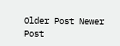Older Post Newer Post